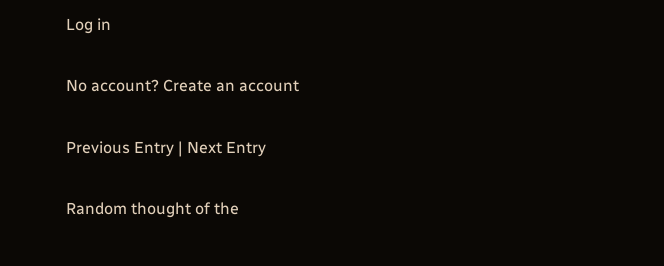Log in

No account? Create an account

Previous Entry | Next Entry

Random thought of the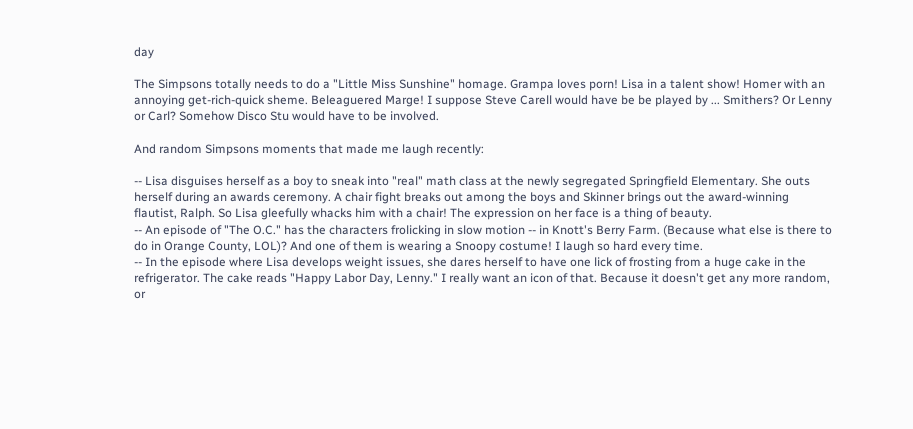day

The Simpsons totally needs to do a "Little Miss Sunshine" homage. Grampa loves porn! Lisa in a talent show! Homer with an annoying get-rich-quick sheme. Beleaguered Marge! I suppose Steve Carell would have be be played by ... Smithers? Or Lenny or Carl? Somehow Disco Stu would have to be involved.

And random Simpsons moments that made me laugh recently:

-- Lisa disguises herself as a boy to sneak into "real" math class at the newly segregated Springfield Elementary. She outs herself during an awards ceremony. A chair fight breaks out among the boys and Skinner brings out the award-winning flautist, Ralph. So Lisa gleefully whacks him with a chair! The expression on her face is a thing of beauty.
-- An episode of "The O.C." has the characters frolicking in slow motion -- in Knott's Berry Farm. (Because what else is there to do in Orange County, LOL)? And one of them is wearing a Snoopy costume! I laugh so hard every time.
-- In the episode where Lisa develops weight issues, she dares herself to have one lick of frosting from a huge cake in the refrigerator. The cake reads "Happy Labor Day, Lenny." I really want an icon of that. Because it doesn't get any more random, or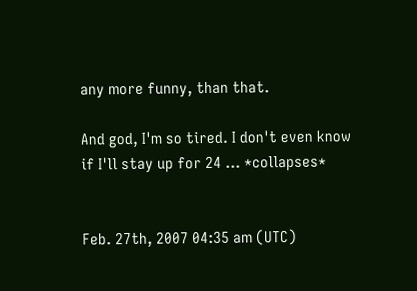any more funny, than that.

And god, I'm so tired. I don't even know if I'll stay up for 24 ... *collapses*


Feb. 27th, 2007 04:35 am (UTC)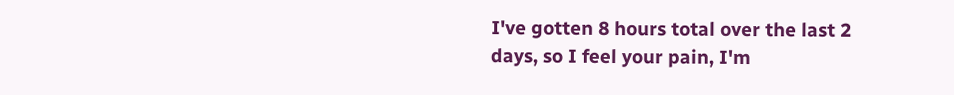I've gotten 8 hours total over the last 2 days, so I feel your pain, I'm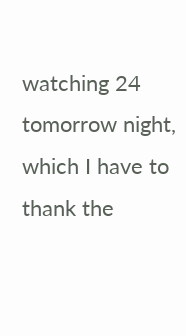watching 24 tomorrow night, which I have to thank the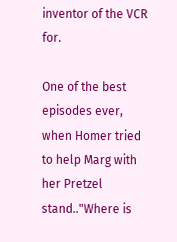inventor of the VCR for.

One of the best episodes ever, when Homer tried to help Marg with her Pretzel stand.."Where is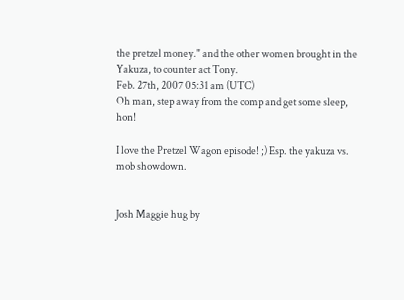the pretzel money." and the other women brought in the Yakuza, to counter act Tony.
Feb. 27th, 2007 05:31 am (UTC)
Oh man, step away from the comp and get some sleep, hon!

I love the Pretzel Wagon episode! ;) Esp. the yakuza vs. mob showdown.


Josh Maggie hug by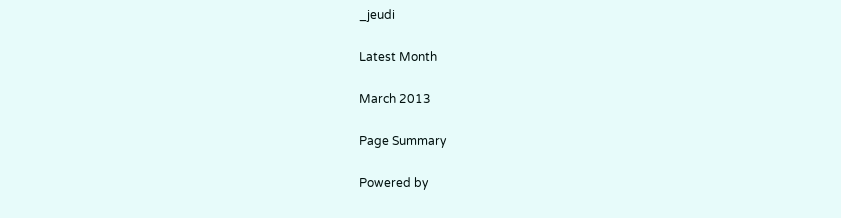_jeudi

Latest Month

March 2013

Page Summary

Powered by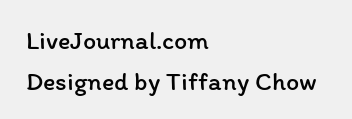LiveJournal.com
Designed by Tiffany Chow